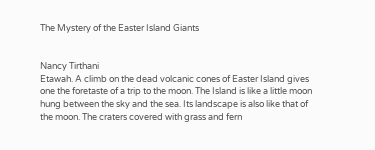The Mystery of the Easter Island Giants


Nancy Tirthani
Etawah. A climb on the dead volcanic cones of Easter Island gives one the foretaste of a trip to the moon. The Island is like a little moon hung between the sky and the sea. Its landscape is also like that of the moon. The craters covered with grass and fern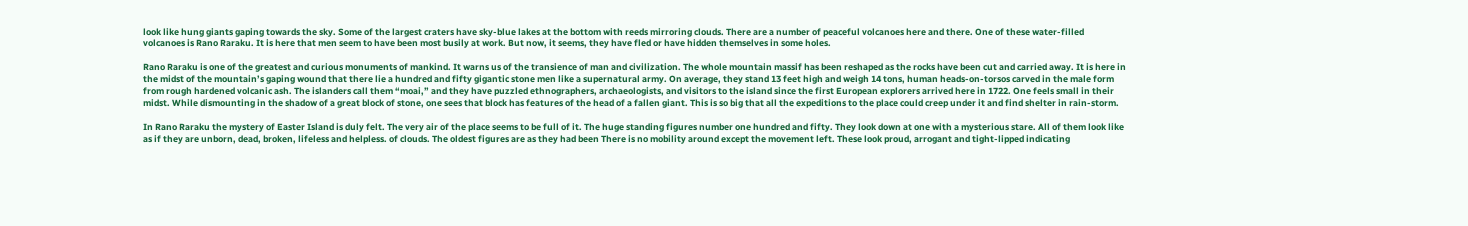look like hung giants gaping towards the sky. Some of the largest craters have sky-blue lakes at the bottom with reeds mirroring clouds. There are a number of peaceful volcanoes here and there. One of these water-filled volcanoes is Rano Raraku. It is here that men seem to have been most busily at work. But now, it seems, they have fled or have hidden themselves in some holes.

Rano Raraku is one of the greatest and curious monuments of mankind. It warns us of the transience of man and civilization. The whole mountain massif has been reshaped as the rocks have been cut and carried away. It is here in the midst of the mountain’s gaping wound that there lie a hundred and fifty gigantic stone men like a supernatural army. On average, they stand 13 feet high and weigh 14 tons, human heads-on-torsos carved in the male form from rough hardened volcanic ash. The islanders call them “moai,” and they have puzzled ethnographers, archaeologists, and visitors to the island since the first European explorers arrived here in 1722. One feels small in their midst. While dismounting in the shadow of a great block of stone, one sees that block has features of the head of a fallen giant. This is so big that all the expeditions to the place could creep under it and find shelter in rain-storm.

In Rano Raraku the mystery of Easter Island is duly felt. The very air of the place seems to be full of it. The huge standing figures number one hundred and fifty. They look down at one with a mysterious stare. All of them look like as if they are unborn, dead, broken, lifeless and helpless. of clouds. The oldest figures are as they had been There is no mobility around except the movement left. These look proud, arrogant and tight-lipped indicating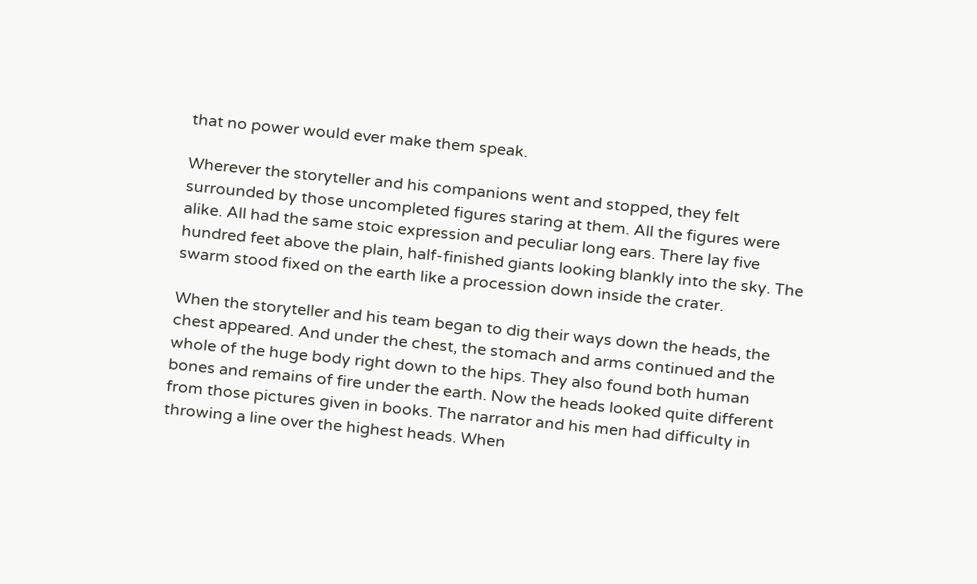that no power would ever make them speak.

Wherever the storyteller and his companions went and stopped, they felt surrounded by those uncompleted figures staring at them. All the figures were alike. All had the same stoic expression and peculiar long ears. There lay five hundred feet above the plain, half-finished giants looking blankly into the sky. The swarm stood fixed on the earth like a procession down inside the crater.

When the storyteller and his team began to dig their ways down the heads, the chest appeared. And under the chest, the stomach and arms continued and the whole of the huge body right down to the hips. They also found both human bones and remains of fire under the earth. Now the heads looked quite different from those pictures given in books. The narrator and his men had difficulty in throwing a line over the highest heads. When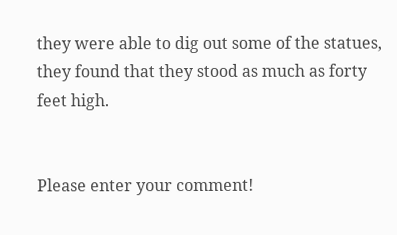they were able to dig out some of the statues, they found that they stood as much as forty feet high.


Please enter your comment!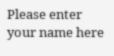Please enter your name here